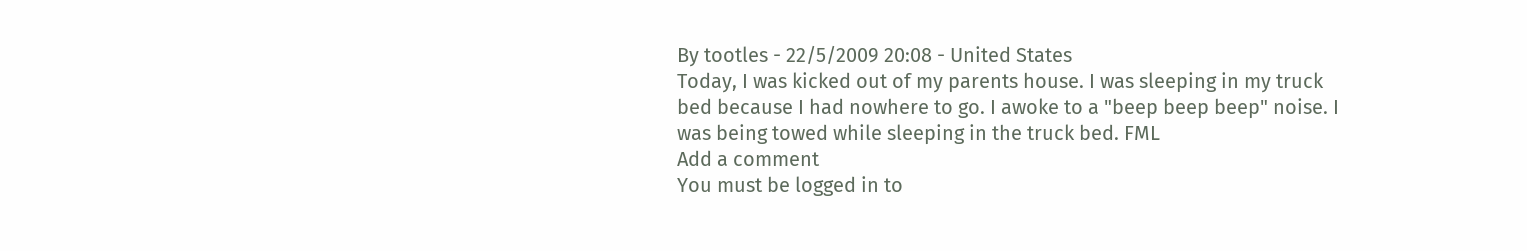By tootles - 22/5/2009 20:08 - United States
Today, I was kicked out of my parents house. I was sleeping in my truck bed because I had nowhere to go. I awoke to a "beep beep beep" noise. I was being towed while sleeping in the truck bed. FML
Add a comment
You must be logged in to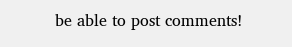be able to post comments!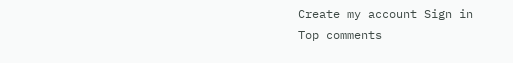Create my account Sign in
Top comments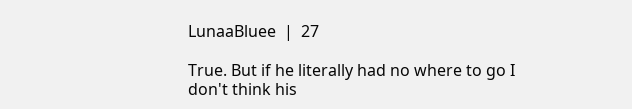LunaaBluee  |  27

True. But if he literally had no where to go I don't think his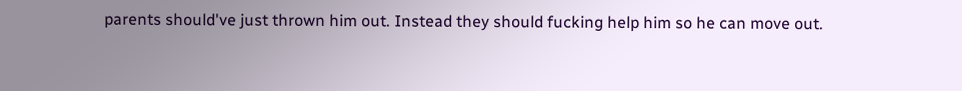parents should've just thrown him out. Instead they should fucking help him so he can move out.